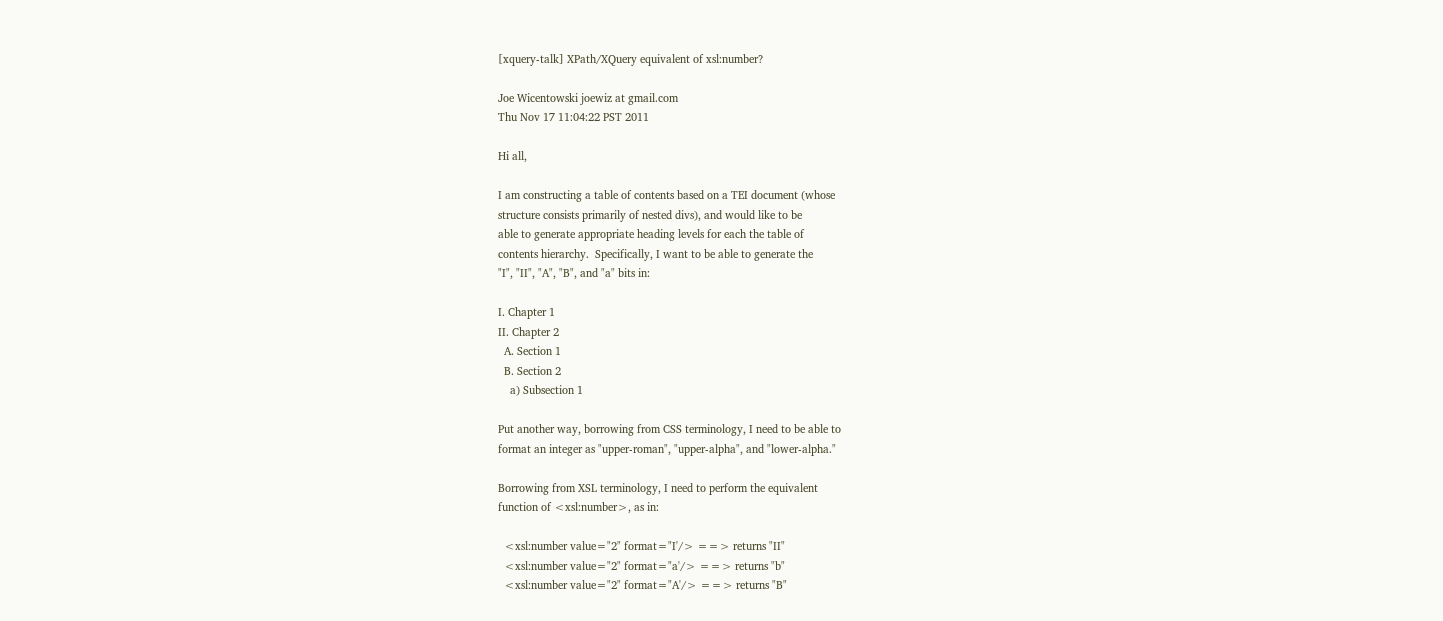[xquery-talk] XPath/XQuery equivalent of xsl:number?

Joe Wicentowski joewiz at gmail.com
Thu Nov 17 11:04:22 PST 2011

Hi all,

I am constructing a table of contents based on a TEI document (whose
structure consists primarily of nested divs), and would like to be
able to generate appropriate heading levels for each the table of
contents hierarchy.  Specifically, I want to be able to generate the
"I", "II", "A", "B", and "a" bits in:

I. Chapter 1
II. Chapter 2
  A. Section 1
  B. Section 2
    a) Subsection 1

Put another way, borrowing from CSS terminology, I need to be able to
format an integer as "upper-roman", "upper-alpha", and "lower-alpha."

Borrowing from XSL terminology, I need to perform the equivalent
function of <xsl:number>, as in:

  <xsl:number value="2" format="I'/> ==> returns "II"
  <xsl:number value="2" format="a'/> ==> returns "b"
  <xsl:number value="2" format="A'/> ==> returns "B"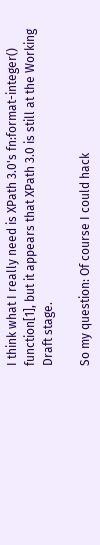I think what I really need is XPath 3.0's fn:format-integer()
function[1], but it appears that XPath 3.0 is still at the Working
Draft stage.

So my question: Of course I could hack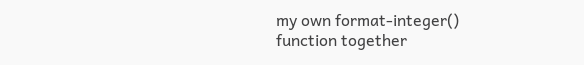my own format-integer()
function together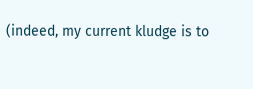(indeed, my current kludge is to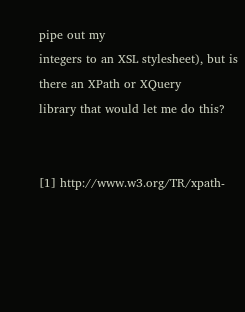pipe out my
integers to an XSL stylesheet), but is there an XPath or XQuery
library that would let me do this?


[1] http://www.w3.org/TR/xpath-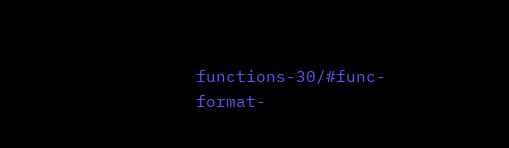functions-30/#func-format-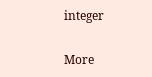integer

More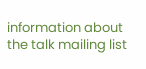information about the talk mailing list